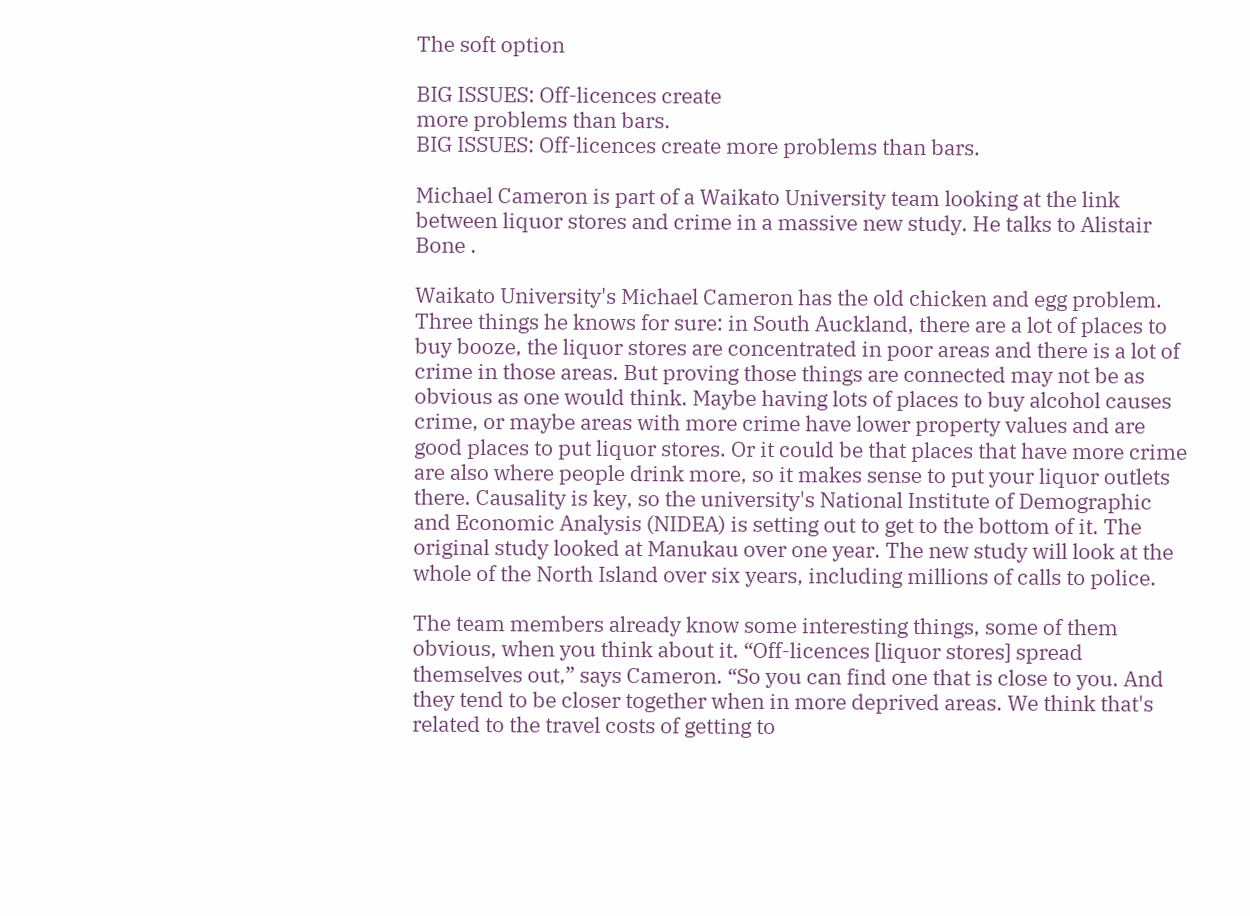The soft option

BIG ISSUES: Off-licences create
more problems than bars.
BIG ISSUES: Off-licences create more problems than bars.

Michael Cameron is part of a Waikato University team looking at the link between liquor stores and crime in a massive new study. He talks to Alistair Bone .

Waikato University's Michael Cameron has the old chicken and egg problem. Three things he knows for sure: in South Auckland, there are a lot of places to buy booze, the liquor stores are concentrated in poor areas and there is a lot of crime in those areas. But proving those things are connected may not be as obvious as one would think. Maybe having lots of places to buy alcohol causes crime, or maybe areas with more crime have lower property values and are good places to put liquor stores. Or it could be that places that have more crime are also where people drink more, so it makes sense to put your liquor outlets there. Causality is key, so the university's National Institute of Demographic and Economic Analysis (NIDEA) is setting out to get to the bottom of it. The original study looked at Manukau over one year. The new study will look at the whole of the North Island over six years, including millions of calls to police.

The team members already know some interesting things, some of them obvious, when you think about it. “Off-licences [liquor stores] spread themselves out,” says Cameron. “So you can find one that is close to you. And they tend to be closer together when in more deprived areas. We think that's related to the travel costs of getting to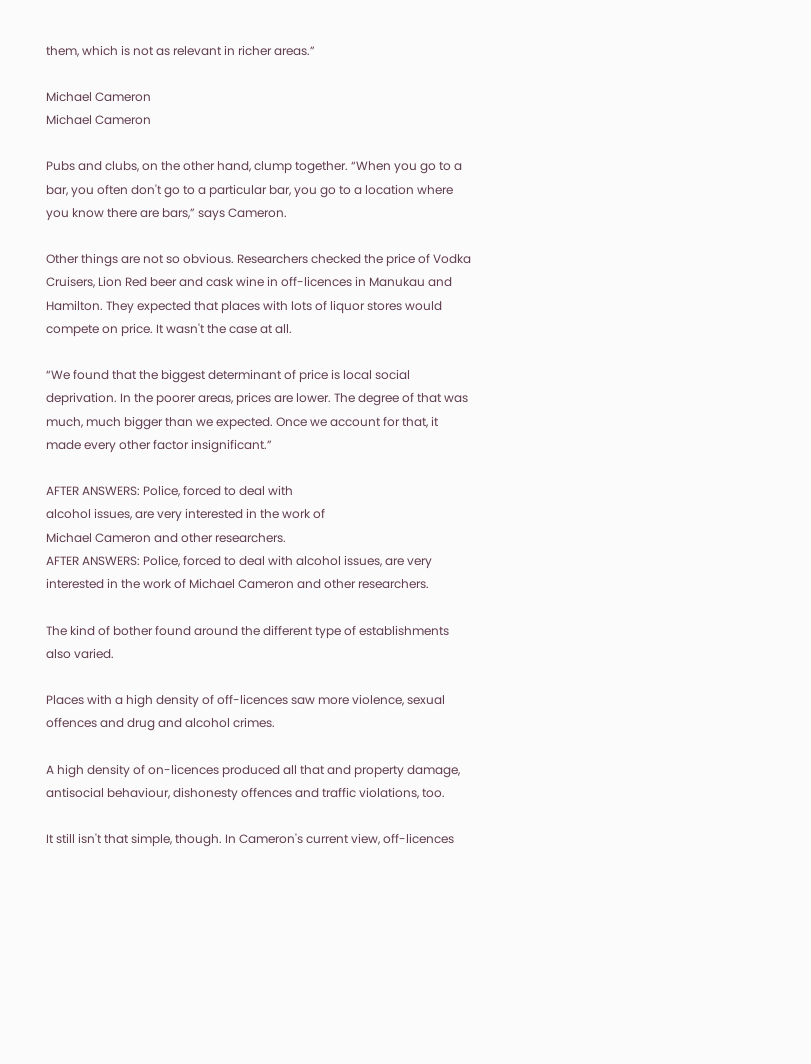them, which is not as relevant in richer areas.”

Michael Cameron
Michael Cameron

Pubs and clubs, on the other hand, clump together. “When you go to a bar, you often don't go to a particular bar, you go to a location where you know there are bars,” says Cameron.

Other things are not so obvious. Researchers checked the price of Vodka Cruisers, Lion Red beer and cask wine in off-licences in Manukau and Hamilton. They expected that places with lots of liquor stores would compete on price. It wasn't the case at all.

“We found that the biggest determinant of price is local social deprivation. In the poorer areas, prices are lower. The degree of that was much, much bigger than we expected. Once we account for that, it made every other factor insignificant.”

AFTER ANSWERS: Police, forced to deal with
alcohol issues, are very interested in the work of
Michael Cameron and other researchers.
AFTER ANSWERS: Police, forced to deal with alcohol issues, are very interested in the work of Michael Cameron and other researchers.

The kind of bother found around the different type of establishments also varied.

Places with a high density of off-licences saw more violence, sexual offences and drug and alcohol crimes.

A high density of on-licences produced all that and property damage, antisocial behaviour, dishonesty offences and traffic violations, too.

It still isn't that simple, though. In Cameron's current view, off-licences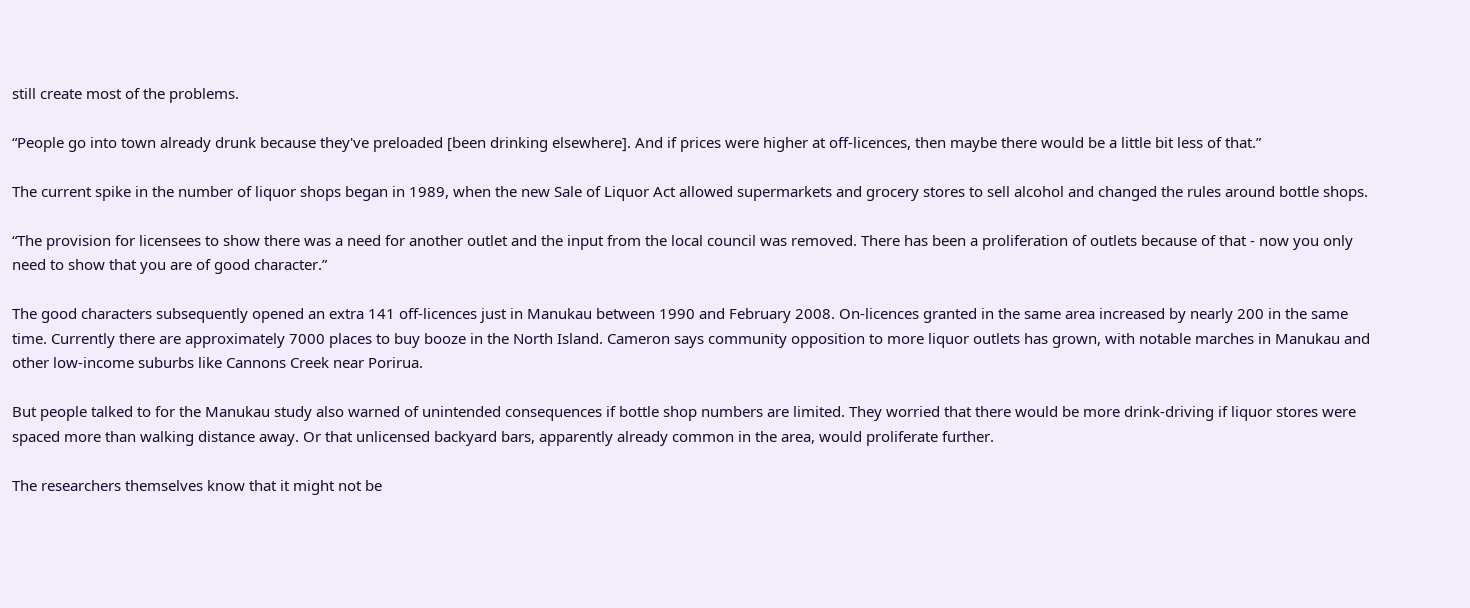still create most of the problems.

“People go into town already drunk because they've preloaded [been drinking elsewhere]. And if prices were higher at off-licences, then maybe there would be a little bit less of that.”

The current spike in the number of liquor shops began in 1989, when the new Sale of Liquor Act allowed supermarkets and grocery stores to sell alcohol and changed the rules around bottle shops.

“The provision for licensees to show there was a need for another outlet and the input from the local council was removed. There has been a proliferation of outlets because of that - now you only need to show that you are of good character.”

The good characters subsequently opened an extra 141 off-licences just in Manukau between 1990 and February 2008. On-licences granted in the same area increased by nearly 200 in the same time. Currently there are approximately 7000 places to buy booze in the North Island. Cameron says community opposition to more liquor outlets has grown, with notable marches in Manukau and other low-income suburbs like Cannons Creek near Porirua.

But people talked to for the Manukau study also warned of unintended consequences if bottle shop numbers are limited. They worried that there would be more drink-driving if liquor stores were spaced more than walking distance away. Or that unlicensed backyard bars, apparently already common in the area, would proliferate further.

The researchers themselves know that it might not be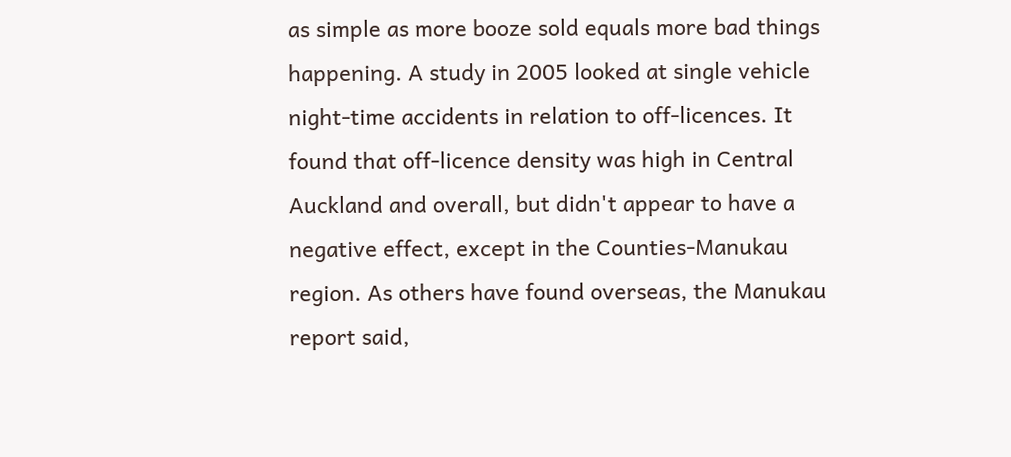as simple as more booze sold equals more bad things happening. A study in 2005 looked at single vehicle night-time accidents in relation to off-licences. It found that off-licence density was high in Central Auckland and overall, but didn't appear to have a negative effect, except in the Counties-Manukau region. As others have found overseas, the Manukau report said,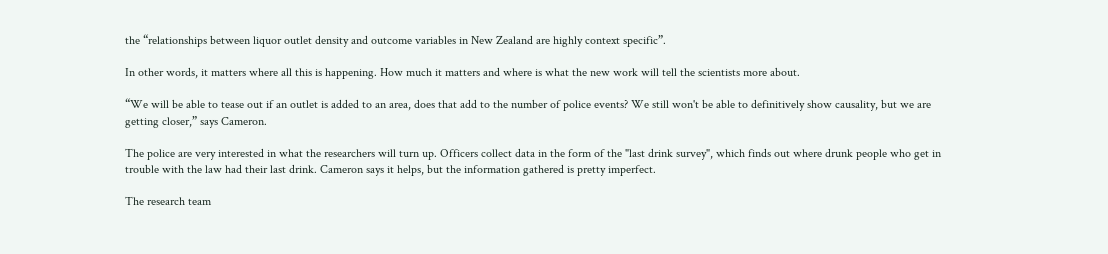the “relationships between liquor outlet density and outcome variables in New Zealand are highly context specific”.

In other words, it matters where all this is happening. How much it matters and where is what the new work will tell the scientists more about.

“We will be able to tease out if an outlet is added to an area, does that add to the number of police events? We still won't be able to definitively show causality, but we are getting closer,” says Cameron.

The police are very interested in what the researchers will turn up. Officers collect data in the form of the "last drink survey", which finds out where drunk people who get in trouble with the law had their last drink. Cameron says it helps, but the information gathered is pretty imperfect.

The research team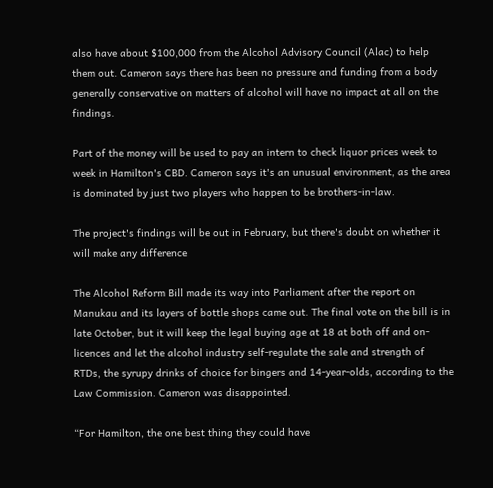also have about $100,000 from the Alcohol Advisory Council (Alac) to help them out. Cameron says there has been no pressure and funding from a body generally conservative on matters of alcohol will have no impact at all on the findings.

Part of the money will be used to pay an intern to check liquor prices week to week in Hamilton's CBD. Cameron says it's an unusual environment, as the area is dominated by just two players who happen to be brothers-in-law.

The project's findings will be out in February, but there's doubt on whether it will make any difference

The Alcohol Reform Bill made its way into Parliament after the report on Manukau and its layers of bottle shops came out. The final vote on the bill is in late October, but it will keep the legal buying age at 18 at both off and on-licences and let the alcohol industry self-regulate the sale and strength of RTDs, the syrupy drinks of choice for bingers and 14-year-olds, according to the Law Commission. Cameron was disappointed.

“For Hamilton, the one best thing they could have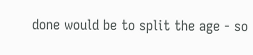done would be to split the age - so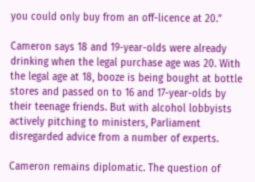you could only buy from an off-licence at 20.”

Cameron says 18 and 19-year-olds were already drinking when the legal purchase age was 20. With the legal age at 18, booze is being bought at bottle stores and passed on to 16 and 17-year-olds by their teenage friends. But with alcohol lobbyists actively pitching to ministers, Parliament disregarded advice from a number of experts.

Cameron remains diplomatic. The question of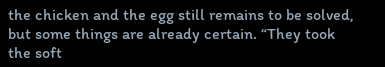the chicken and the egg still remains to be solved, but some things are already certain. “They took the soft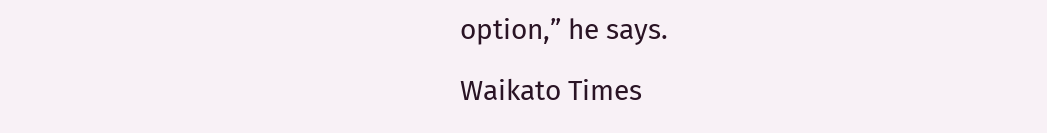option,” he says.

Waikato Times